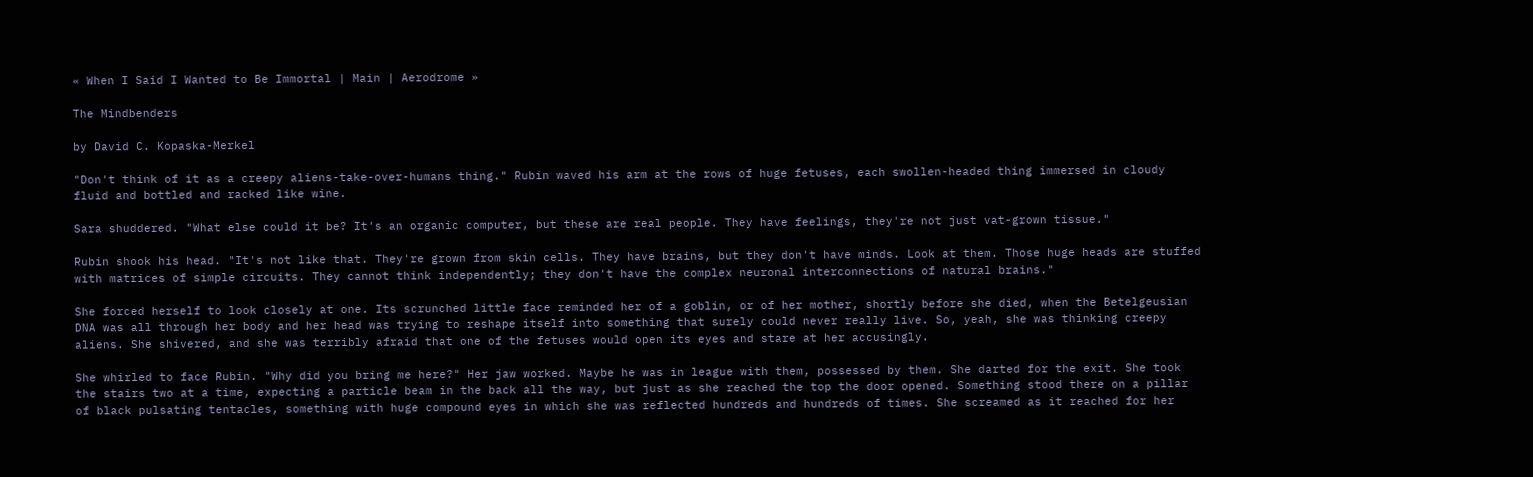« When I Said I Wanted to Be Immortal | Main | Aerodrome »

The Mindbenders

by David C. Kopaska-Merkel

"Don't think of it as a creepy aliens-take-over-humans thing." Rubin waved his arm at the rows of huge fetuses, each swollen-headed thing immersed in cloudy fluid and bottled and racked like wine.

Sara shuddered. "What else could it be? It's an organic computer, but these are real people. They have feelings, they're not just vat-grown tissue."

Rubin shook his head. "It's not like that. They're grown from skin cells. They have brains, but they don't have minds. Look at them. Those huge heads are stuffed with matrices of simple circuits. They cannot think independently; they don't have the complex neuronal interconnections of natural brains."

She forced herself to look closely at one. Its scrunched little face reminded her of a goblin, or of her mother, shortly before she died, when the Betelgeusian DNA was all through her body and her head was trying to reshape itself into something that surely could never really live. So, yeah, she was thinking creepy aliens. She shivered, and she was terribly afraid that one of the fetuses would open its eyes and stare at her accusingly.

She whirled to face Rubin. "Why did you bring me here?" Her jaw worked. Maybe he was in league with them, possessed by them. She darted for the exit. She took the stairs two at a time, expecting a particle beam in the back all the way, but just as she reached the top the door opened. Something stood there on a pillar of black pulsating tentacles, something with huge compound eyes in which she was reflected hundreds and hundreds of times. She screamed as it reached for her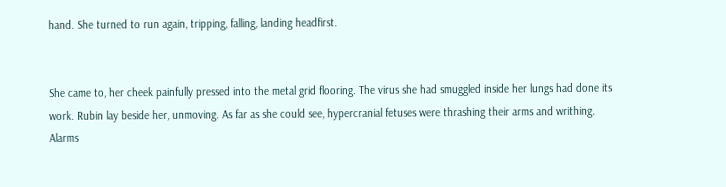hand. She turned to run again, tripping, falling, landing headfirst.


She came to, her cheek painfully pressed into the metal grid flooring. The virus she had smuggled inside her lungs had done its work. Rubin lay beside her, unmoving. As far as she could see, hypercranial fetuses were thrashing their arms and writhing. Alarms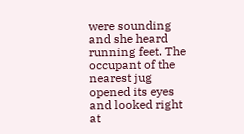were sounding and she heard running feet. The occupant of the nearest jug opened its eyes and looked right at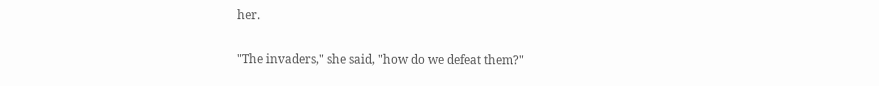her.

"The invaders," she said, "how do we defeat them?"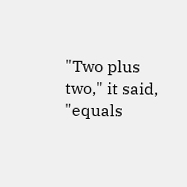"Two plus two," it said, "equals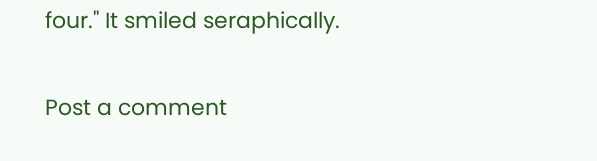four." It smiled seraphically.

Post a comment